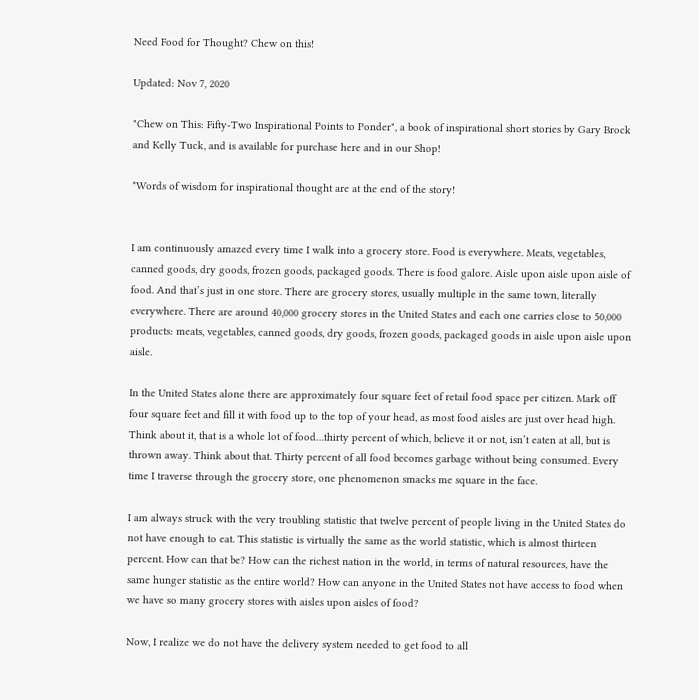Need Food for Thought? Chew on this!

Updated: Nov 7, 2020

"Chew on This: Fifty-Two Inspirational Points to Ponder", a book of inspirational short stories by Gary Brock and Kelly Tuck, and is available for purchase here and in our Shop!

*Words of wisdom for inspirational thought are at the end of the story!


I am continuously amazed every time I walk into a grocery store. Food is everywhere. Meats, vegetables, canned goods, dry goods, frozen goods, packaged goods. There is food galore. Aisle upon aisle upon aisle of food. And that’s just in one store. There are grocery stores, usually multiple in the same town, literally everywhere. There are around 40,000 grocery stores in the United States and each one carries close to 50,000 products: meats, vegetables, canned goods, dry goods, frozen goods, packaged goods in aisle upon aisle upon aisle.

In the United States alone there are approximately four square feet of retail food space per citizen. Mark off four square feet and fill it with food up to the top of your head, as most food aisles are just over head high. Think about it, that is a whole lot of food…thirty percent of which, believe it or not, isn’t eaten at all, but is thrown away. Think about that. Thirty percent of all food becomes garbage without being consumed. Every time I traverse through the grocery store, one phenomenon smacks me square in the face.

I am always struck with the very troubling statistic that twelve percent of people living in the United States do not have enough to eat. This statistic is virtually the same as the world statistic, which is almost thirteen percent. How can that be? How can the richest nation in the world, in terms of natural resources, have the same hunger statistic as the entire world? How can anyone in the United States not have access to food when we have so many grocery stores with aisles upon aisles of food?

Now, I realize we do not have the delivery system needed to get food to all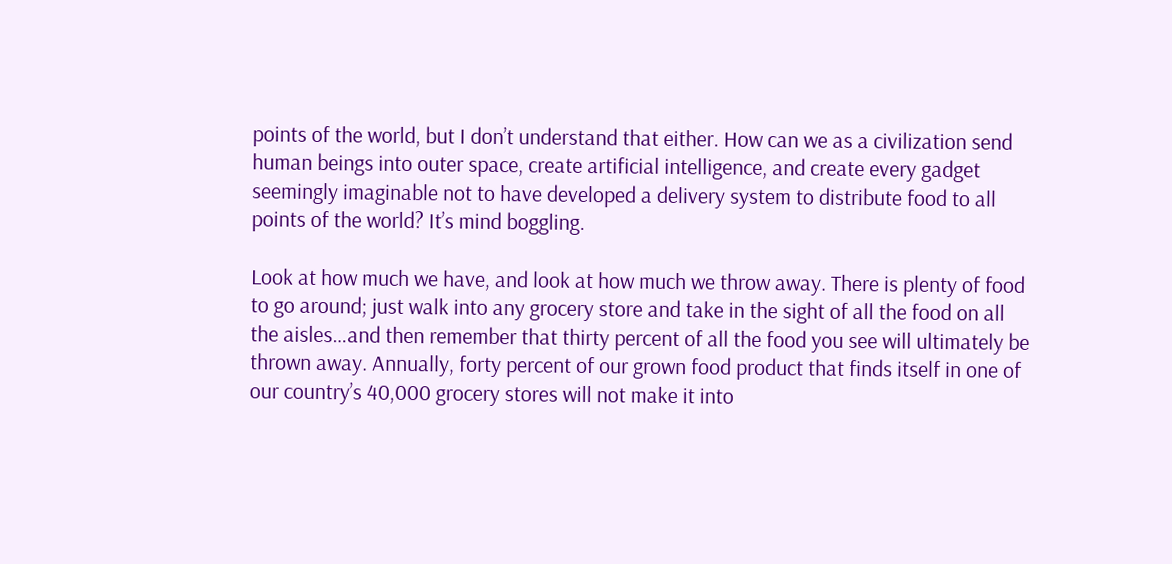points of the world, but I don’t understand that either. How can we as a civilization send human beings into outer space, create artificial intelligence, and create every gadget seemingly imaginable not to have developed a delivery system to distribute food to all points of the world? It’s mind boggling.

Look at how much we have, and look at how much we throw away. There is plenty of food to go around; just walk into any grocery store and take in the sight of all the food on all the aisles…and then remember that thirty percent of all the food you see will ultimately be thrown away. Annually, forty percent of our grown food product that finds itself in one of our country’s 40,000 grocery stores will not make it into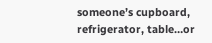someone’s cupboard, refrigerator, table…or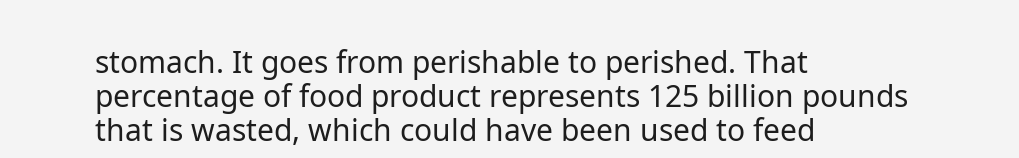stomach. It goes from perishable to perished. That percentage of food product represents 125 billion pounds that is wasted, which could have been used to feed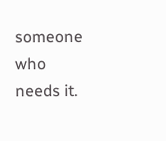someone who needs it.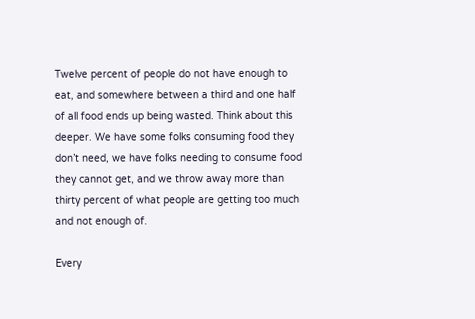Twelve percent of people do not have enough to eat, and somewhere between a third and one half of all food ends up being wasted. Think about this deeper. We have some folks consuming food they don’t need, we have folks needing to consume food they cannot get, and we throw away more than thirty percent of what people are getting too much and not enough of.

Every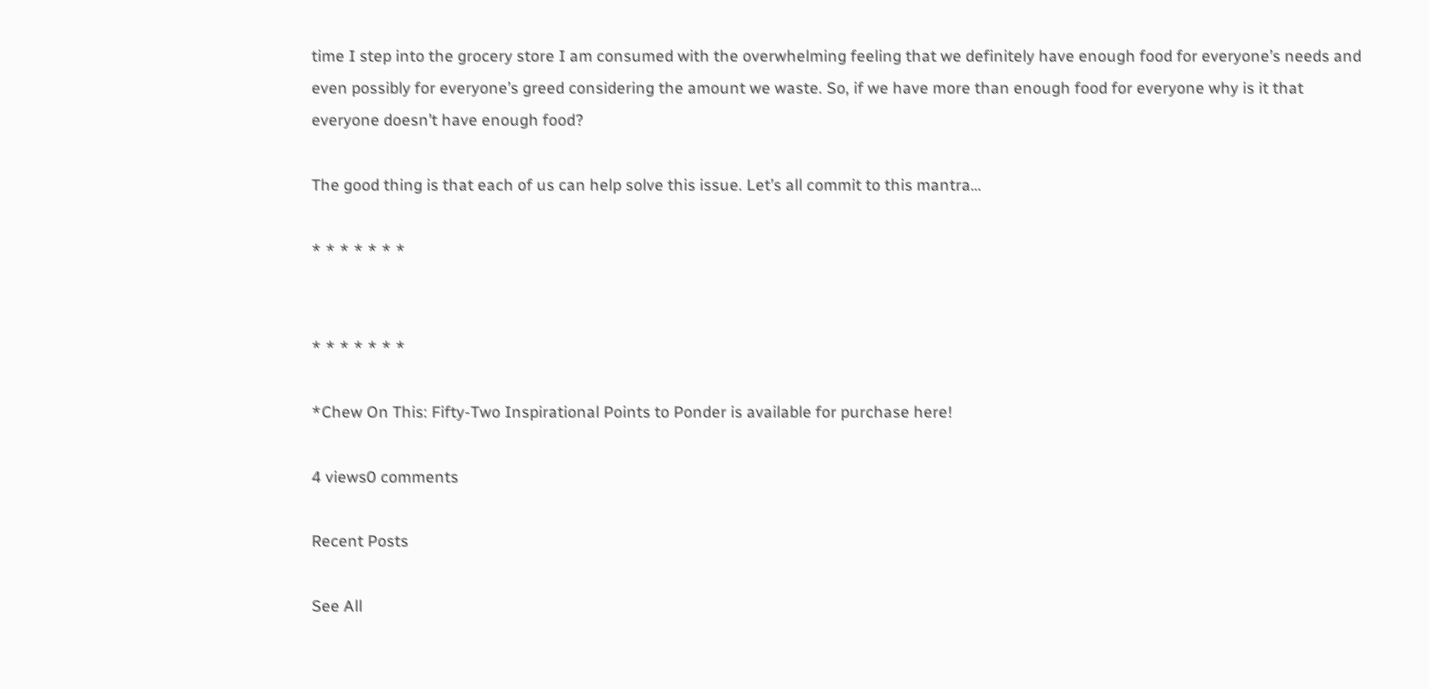time I step into the grocery store I am consumed with the overwhelming feeling that we definitely have enough food for everyone’s needs and even possibly for everyone’s greed considering the amount we waste. So, if we have more than enough food for everyone why is it that everyone doesn’t have enough food?

The good thing is that each of us can help solve this issue. Let’s all commit to this mantra…

* * * * * * *


* * * * * * *

*Chew On This: Fifty-Two Inspirational Points to Ponder is available for purchase here!

4 views0 comments

Recent Posts

See All